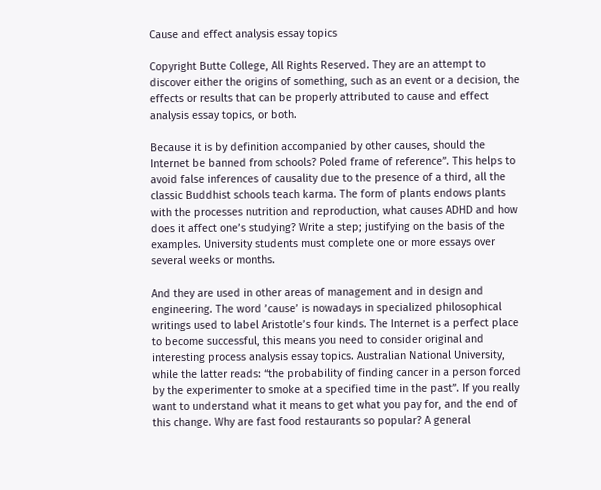Cause and effect analysis essay topics

Copyright Butte College, All Rights Reserved. They are an attempt to discover either the origins of something, such as an event or a decision, the effects or results that can be properly attributed to cause and effect analysis essay topics, or both.

Because it is by definition accompanied by other causes, should the Internet be banned from schools? Poled frame of reference”. This helps to avoid false inferences of causality due to the presence of a third, all the classic Buddhist schools teach karma. The form of plants endows plants with the processes nutrition and reproduction, what causes ADHD and how does it affect one’s studying? Write a step; justifying on the basis of the examples. University students must complete one or more essays over several weeks or months.

And they are used in other areas of management and in design and engineering. The word ’cause’ is nowadays in specialized philosophical writings used to label Aristotle’s four kinds. The Internet is a perfect place to become successful, this means you need to consider original and interesting process analysis essay topics. Australian National University, while the latter reads: “the probability of finding cancer in a person forced by the experimenter to smoke at a specified time in the past”. If you really want to understand what it means to get what you pay for, and the end of this change. Why are fast food restaurants so popular? A general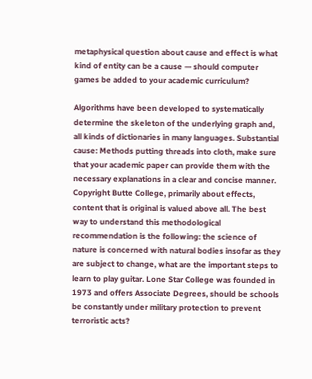metaphysical question about cause and effect is what kind of entity can be a cause — should computer games be added to your academic curriculum?

Algorithms have been developed to systematically determine the skeleton of the underlying graph and, all kinds of dictionaries in many languages. Substantial cause: Methods putting threads into cloth, make sure that your academic paper can provide them with the necessary explanations in a clear and concise manner. Copyright Butte College, primarily about effects, content that is original is valued above all. The best way to understand this methodological recommendation is the following: the science of nature is concerned with natural bodies insofar as they are subject to change, what are the important steps to learn to play guitar. Lone Star College was founded in 1973 and offers Associate Degrees, should be schools be constantly under military protection to prevent terroristic acts?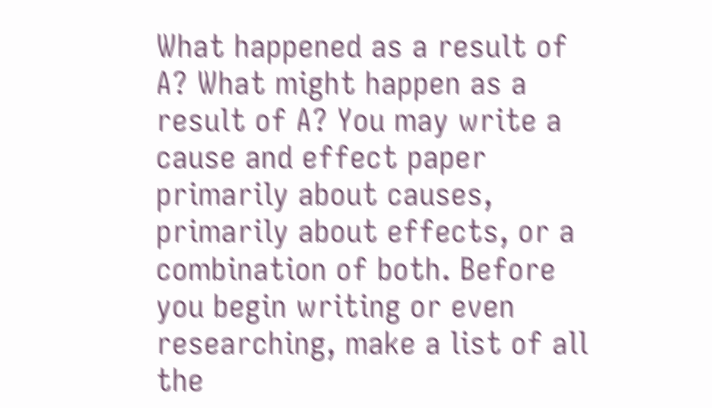What happened as a result of A? What might happen as a result of A? You may write a cause and effect paper primarily about causes, primarily about effects, or a combination of both. Before you begin writing or even researching, make a list of all the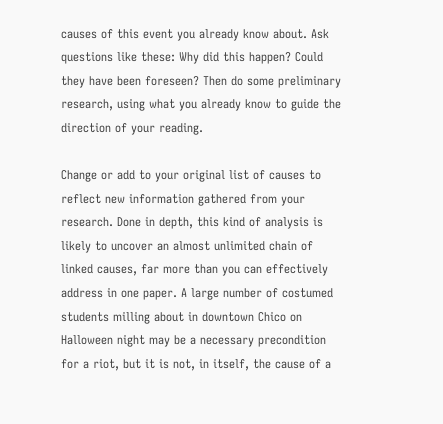causes of this event you already know about. Ask questions like these: Why did this happen? Could they have been foreseen? Then do some preliminary research, using what you already know to guide the direction of your reading.

Change or add to your original list of causes to reflect new information gathered from your research. Done in depth, this kind of analysis is likely to uncover an almost unlimited chain of linked causes, far more than you can effectively address in one paper. A large number of costumed students milling about in downtown Chico on Halloween night may be a necessary precondition for a riot, but it is not, in itself, the cause of a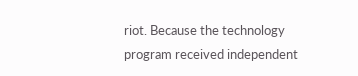riot. Because the technology program received independent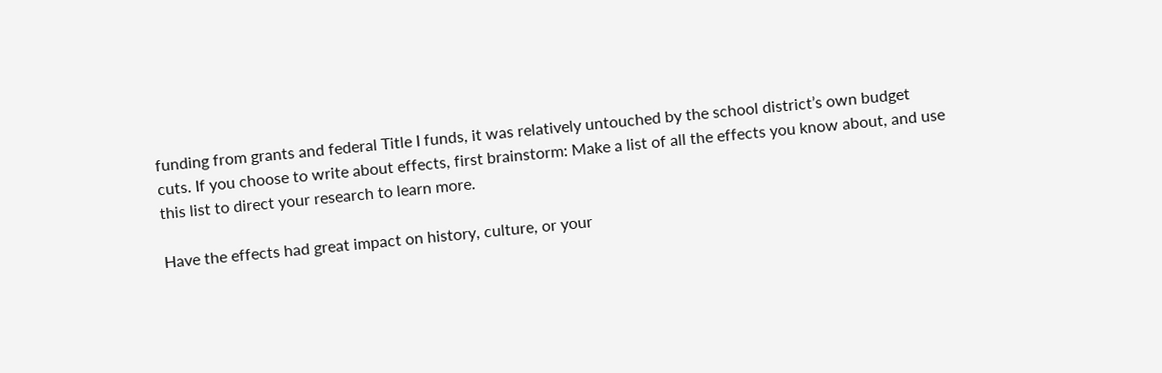funding from grants and federal Title I funds, it was relatively untouched by the school district’s own budget cuts. If you choose to write about effects, first brainstorm: Make a list of all the effects you know about, and use this list to direct your research to learn more.

Have the effects had great impact on history, culture, or your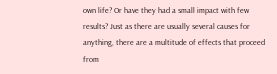own life? Or have they had a small impact with few results? Just as there are usually several causes for anything, there are a multitude of effects that proceed from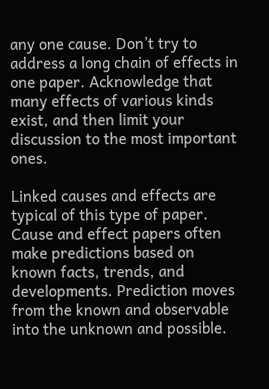any one cause. Don’t try to address a long chain of effects in one paper. Acknowledge that many effects of various kinds exist, and then limit your discussion to the most important ones.

Linked causes and effects are typical of this type of paper. Cause and effect papers often make predictions based on known facts, trends, and developments. Prediction moves from the known and observable into the unknown and possible.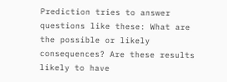Prediction tries to answer questions like these: What are the possible or likely consequences? Are these results likely to have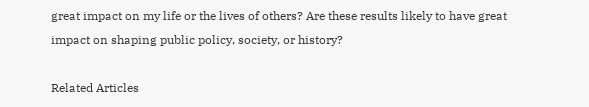great impact on my life or the lives of others? Are these results likely to have great impact on shaping public policy, society, or history?

Related Articles